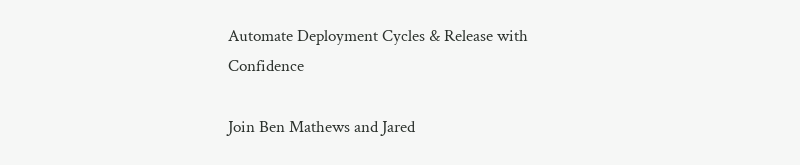Automate Deployment Cycles & Release with Confidence

Join Ben Mathews and Jared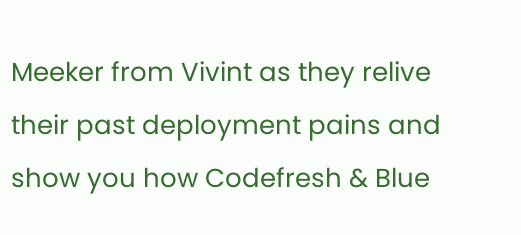Meeker from Vivint as they relive their past deployment pains and show you how Codefresh & Blue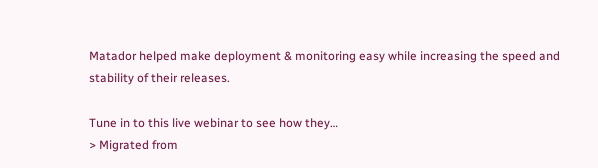Matador helped make deployment & monitoring easy while increasing the speed and stability of their releases.

Tune in to this live webinar to see how they…
> Migrated from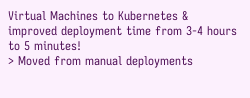Virtual Machines to Kubernetes & improved deployment time from 3-4 hours to 5 minutes!
> Moved from manual deployments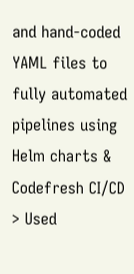and hand-coded YAML files to fully automated pipelines using Helm charts & Codefresh CI/CD
> Used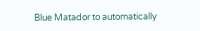Blue Matador to automatically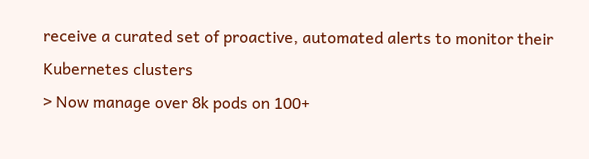receive a curated set of proactive, automated alerts to monitor their Kubernetes clusters
> Now manage over 8k pods on 100+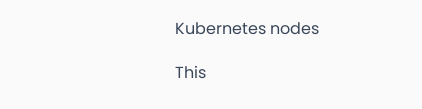Kubernetes nodes

This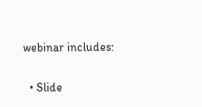webinar includes:

  • Slide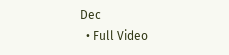Dec
  • Full Video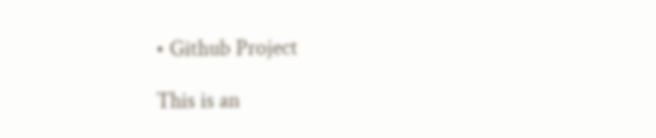• Github Project

This is an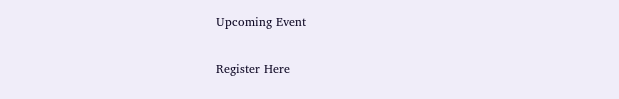Upcoming Event

Register Here